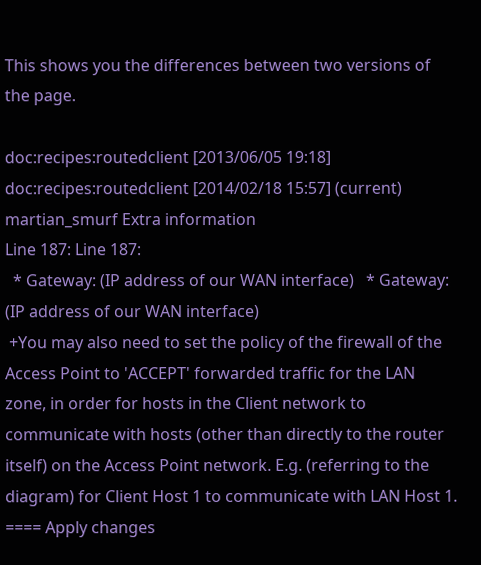This shows you the differences between two versions of the page.

doc:recipes:routedclient [2013/06/05 19:18]
doc:recipes:routedclient [2014/02/18 15:57] (current)
martian_smurf Extra information
Line 187: Line 187:
  * Gateway: (IP address of our WAN interface)   * Gateway: (IP address of our WAN interface)
 +You may also need to set the policy of the firewall of the Access Point to 'ACCEPT' forwarded traffic for the LAN zone, in order for hosts in the Client network to communicate with hosts (other than directly to the router itself) on the Access Point network. E.g. (referring to the diagram) for Client Host 1 to communicate with LAN Host 1.
==== Apply changes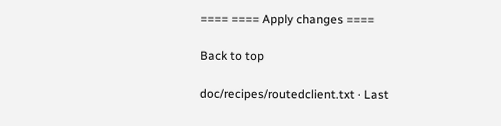==== ==== Apply changes ====

Back to top

doc/recipes/routedclient.txt · Last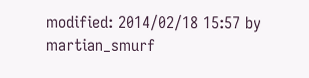modified: 2014/02/18 15:57 by martian_smurf